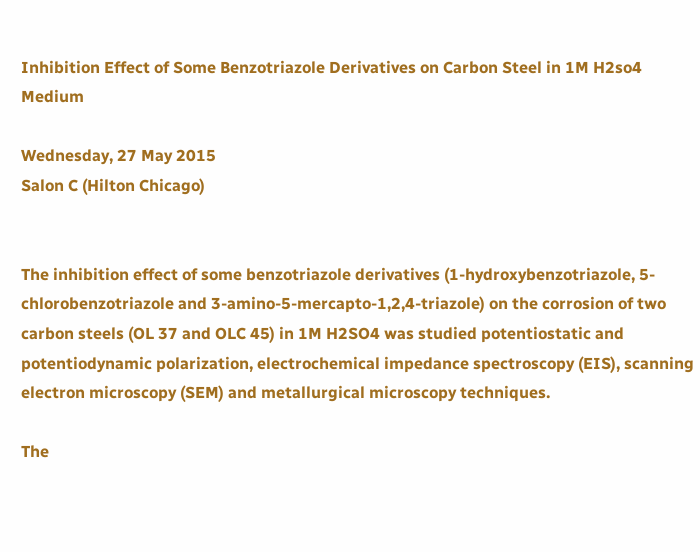Inhibition Effect of Some Benzotriazole Derivatives on Carbon Steel in 1M H2so4 Medium

Wednesday, 27 May 2015
Salon C (Hilton Chicago)


The inhibition effect of some benzotriazole derivatives (1-hydroxybenzotriazole, 5-chlorobenzotriazole and 3-amino-5-mercapto-1,2,4-triazole) on the corrosion of two carbon steels (OL 37 and OLC 45) in 1M H2SO4 was studied potentiostatic and potentiodynamic polarization, electrochemical impedance spectroscopy (EIS), scanning electron microscopy (SEM) and metallurgical microscopy techniques.

The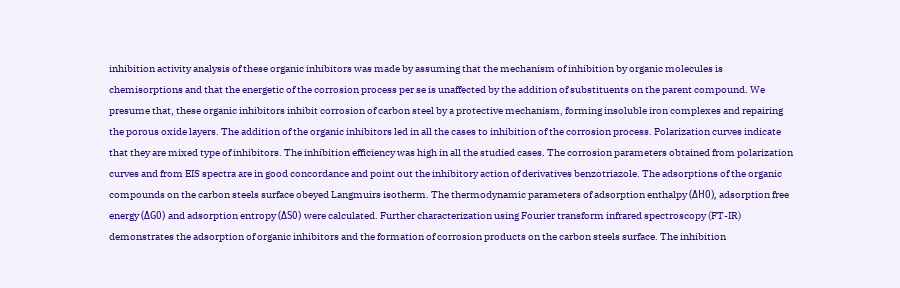inhibition activity analysis of these organic inhibitors was made by assuming that the mechanism of inhibition by organic molecules is chemisorptions and that the energetic of the corrosion process per se is unaffected by the addition of substituents on the parent compound. We presume that, these organic inhibitors inhibit corrosion of carbon steel by a protective mechanism, forming insoluble iron complexes and repairing the porous oxide layers. The addition of the organic inhibitors led in all the cases to inhibition of the corrosion process. Polarization curves indicate that they are mixed type of inhibitors. The inhibition efficiency was high in all the studied cases. The corrosion parameters obtained from polarization curves and from EIS spectra are in good concordance and point out the inhibitory action of derivatives benzotriazole. The adsorptions of the organic compounds on the carbon steels surface obeyed Langmuirs isotherm. The thermodynamic parameters of adsorption enthalpy (ΔH0), adsorption free energy (ΔG0) and adsorption entropy (ΔS0) were calculated. Further characterization using Fourier transform infrared spectroscopy (FT-IR) demonstrates the adsorption of organic inhibitors and the formation of corrosion products on the carbon steels surface. The inhibition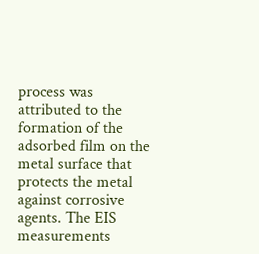process was attributed to the formation of the adsorbed film on the metal surface that protects the metal against corrosive agents. The EIS measurements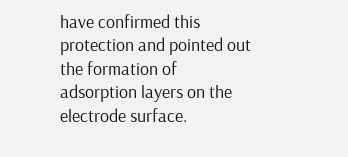have confirmed this protection and pointed out the formation of adsorption layers on the electrode surface.